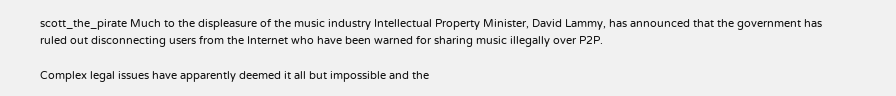scott_the_pirate Much to the displeasure of the music industry Intellectual Property Minister, David Lammy, has announced that the government has ruled out disconnecting users from the Internet who have been warned for sharing music illegally over P2P.

Complex legal issues have apparently deemed it all but impossible and the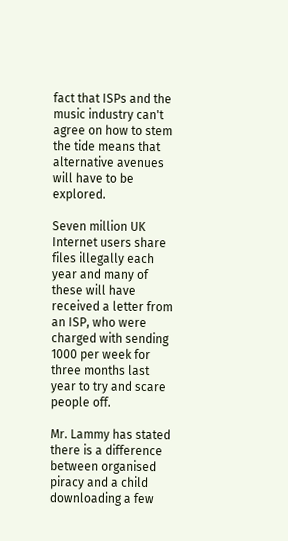fact that ISPs and the music industry can't agree on how to stem the tide means that alternative avenues will have to be explored.

Seven million UK Internet users share files illegally each year and many of these will have received a letter from an ISP, who were charged with sending 1000 per week for three months last year to try and scare people off.

Mr. Lammy has stated there is a difference between organised piracy and a child downloading a few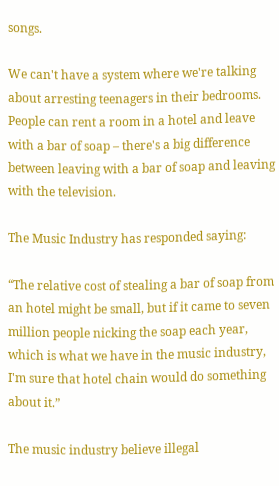songs.

We can't have a system where we're talking about arresting teenagers in their bedrooms. People can rent a room in a hotel and leave with a bar of soap – there's a big difference between leaving with a bar of soap and leaving with the television.

The Music Industry has responded saying:

“The relative cost of stealing a bar of soap from an hotel might be small, but if it came to seven million people nicking the soap each year, which is what we have in the music industry, I'm sure that hotel chain would do something about it.”

The music industry believe illegal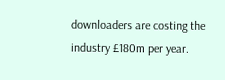downloaders are costing the industry £180m per year.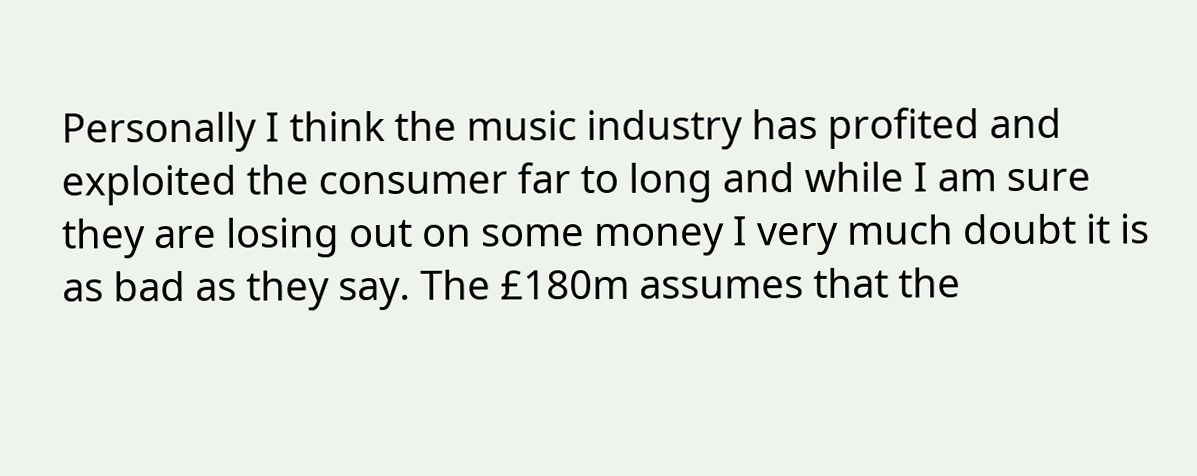Personally I think the music industry has profited and exploited the consumer far to long and while I am sure they are losing out on some money I very much doubt it is as bad as they say. The £180m assumes that the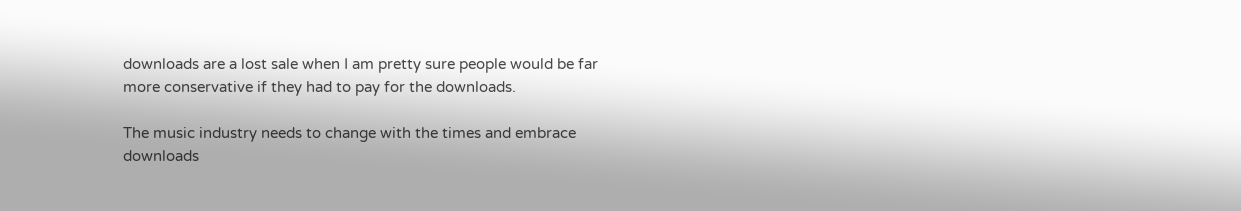downloads are a lost sale when I am pretty sure people would be far more conservative if they had to pay for the downloads.

The music industry needs to change with the times and embrace downloads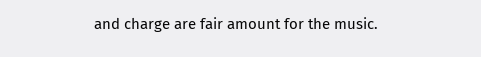and charge are fair amount for the music.